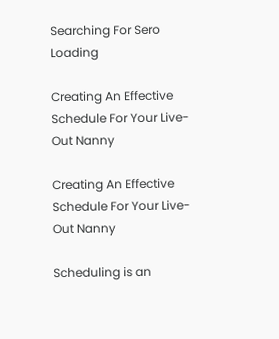Searching For Sero Loading

Creating An Effective Schedule For Your Live-Out Nanny

Creating An Effective Schedule For Your Live-Out Nanny

Scheduling is an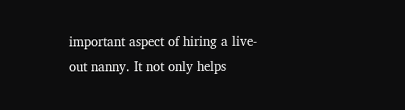important aspect of hiring a live-out nanny. It not only helps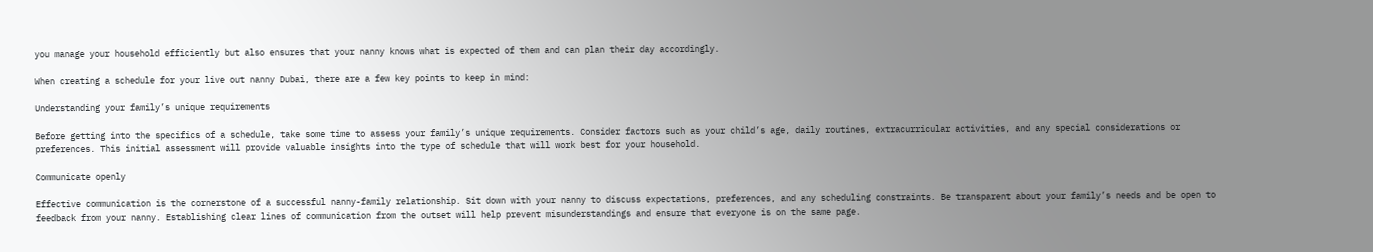you manage your household efficiently but also ensures that your nanny knows what is expected of them and can plan their day accordingly.

When creating a schedule for your live out nanny Dubai, there are a few key points to keep in mind:

Understanding your family’s unique requirements

Before getting into the specifics of a schedule, take some time to assess your family’s unique requirements. Consider factors such as your child’s age, daily routines, extracurricular activities, and any special considerations or preferences. This initial assessment will provide valuable insights into the type of schedule that will work best for your household.

Communicate openly

Effective communication is the cornerstone of a successful nanny-family relationship. Sit down with your nanny to discuss expectations, preferences, and any scheduling constraints. Be transparent about your family’s needs and be open to feedback from your nanny. Establishing clear lines of communication from the outset will help prevent misunderstandings and ensure that everyone is on the same page.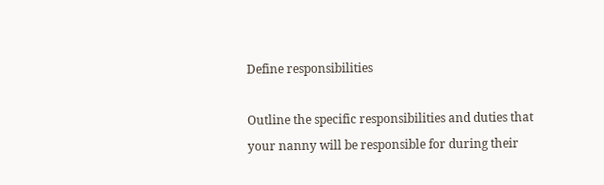Define responsibilities

Outline the specific responsibilities and duties that your nanny will be responsible for during their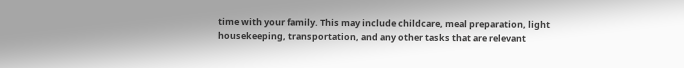time with your family. This may include childcare, meal preparation, light housekeeping, transportation, and any other tasks that are relevant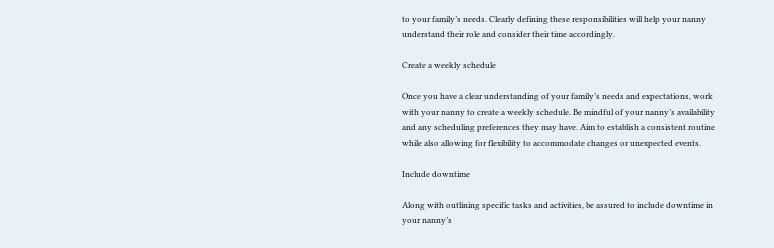to your family’s needs. Clearly defining these responsibilities will help your nanny understand their role and consider their time accordingly.

Create a weekly schedule

Once you have a clear understanding of your family’s needs and expectations, work with your nanny to create a weekly schedule. Be mindful of your nanny’s availability and any scheduling preferences they may have. Aim to establish a consistent routine while also allowing for flexibility to accommodate changes or unexpected events.

Include downtime

Along with outlining specific tasks and activities, be assured to include downtime in your nanny’s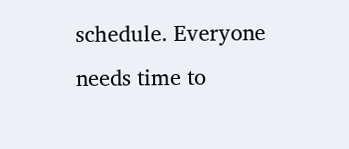schedule. Everyone needs time to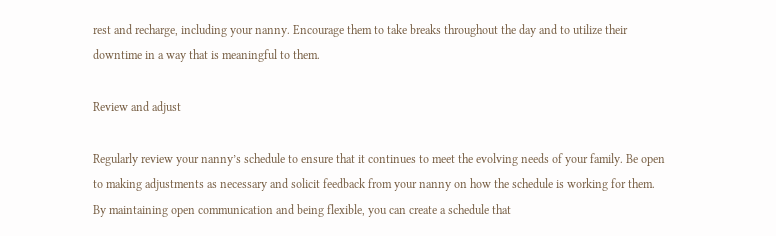rest and recharge, including your nanny. Encourage them to take breaks throughout the day and to utilize their downtime in a way that is meaningful to them.

Review and adjust

Regularly review your nanny’s schedule to ensure that it continues to meet the evolving needs of your family. Be open to making adjustments as necessary and solicit feedback from your nanny on how the schedule is working for them. By maintaining open communication and being flexible, you can create a schedule that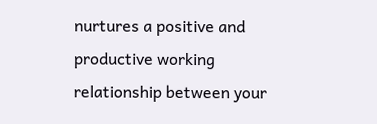nurtures a positive and productive working relationship between your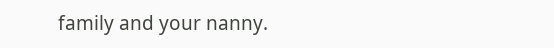family and your nanny.